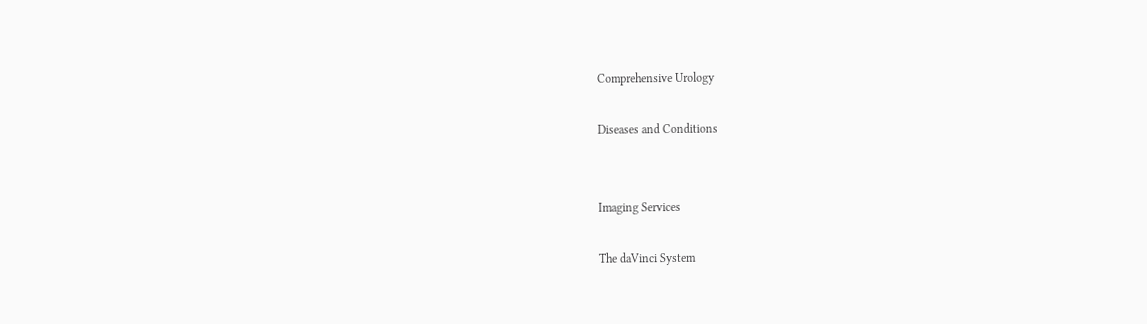Comprehensive Urology

Diseases and Conditions


Imaging Services

The daVinci System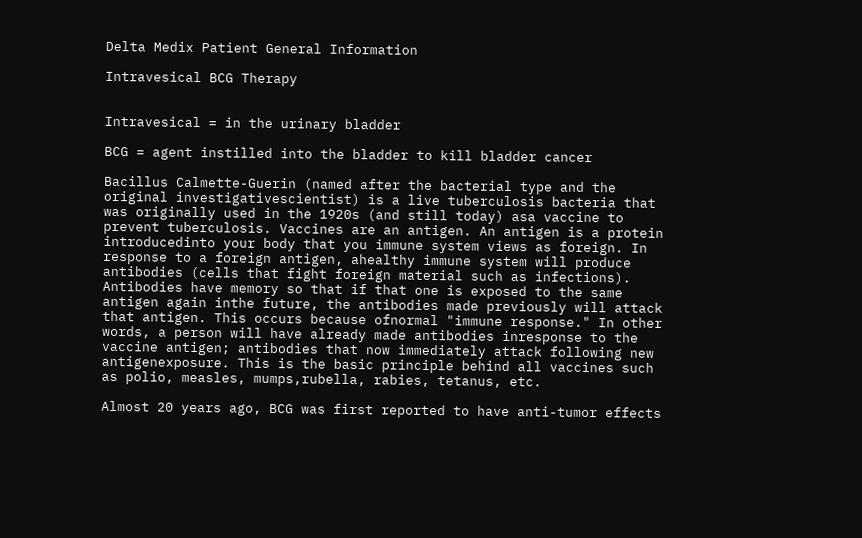Delta Medix Patient General Information

Intravesical BCG Therapy


Intravesical = in the urinary bladder

BCG = agent instilled into the bladder to kill bladder cancer

Bacillus Calmette-Guerin (named after the bacterial type and the original investigativescientist) is a live tuberculosis bacteria that was originally used in the 1920s (and still today) asa vaccine to prevent tuberculosis. Vaccines are an antigen. An antigen is a protein introducedinto your body that you immune system views as foreign. In response to a foreign antigen, ahealthy immune system will produce antibodies (cells that fight foreign material such as infections). Antibodies have memory so that if that one is exposed to the same antigen again inthe future, the antibodies made previously will attack that antigen. This occurs because ofnormal "immune response." In other words, a person will have already made antibodies inresponse to the vaccine antigen; antibodies that now immediately attack following new antigenexposure. This is the basic principle behind all vaccines such as polio, measles, mumps,rubella, rabies, tetanus, etc.

Almost 20 years ago, BCG was first reported to have anti-tumor effects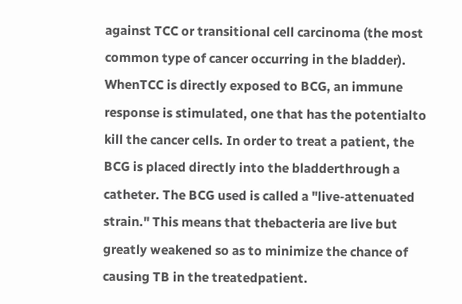against TCC or transitional cell carcinoma (the most common type of cancer occurring in the bladder). WhenTCC is directly exposed to BCG, an immune response is stimulated, one that has the potentialto kill the cancer cells. In order to treat a patient, the BCG is placed directly into the bladderthrough a catheter. The BCG used is called a "live-attenuated strain." This means that thebacteria are live but greatly weakened so as to minimize the chance of causing TB in the treatedpatient.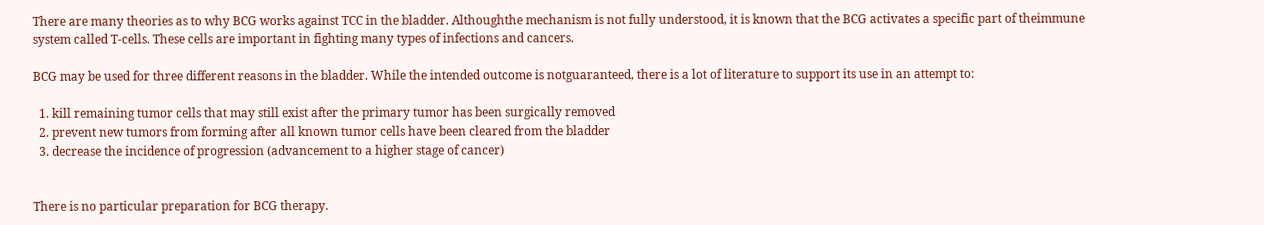There are many theories as to why BCG works against TCC in the bladder. Althoughthe mechanism is not fully understood, it is known that the BCG activates a specific part of theimmune system called T-cells. These cells are important in fighting many types of infections and cancers.

BCG may be used for three different reasons in the bladder. While the intended outcome is notguaranteed, there is a lot of literature to support its use in an attempt to:

  1. kill remaining tumor cells that may still exist after the primary tumor has been surgically removed
  2. prevent new tumors from forming after all known tumor cells have been cleared from the bladder
  3. decrease the incidence of progression (advancement to a higher stage of cancer)


There is no particular preparation for BCG therapy.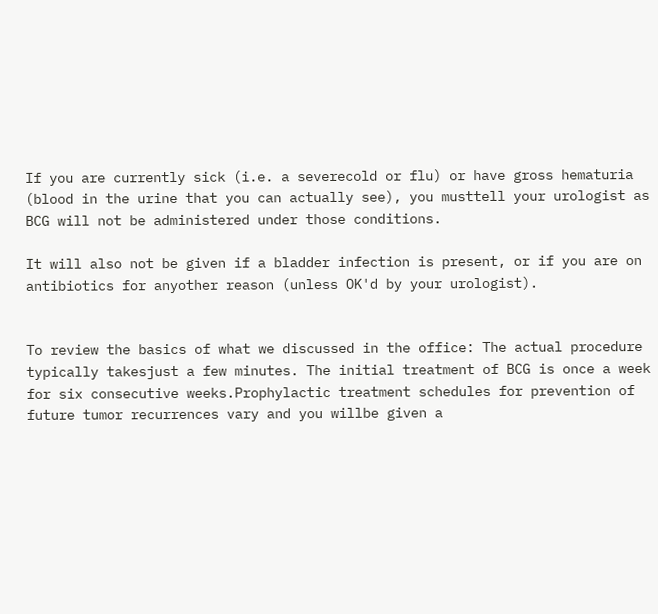If you are currently sick (i.e. a severecold or flu) or have gross hematuria (blood in the urine that you can actually see), you musttell your urologist as BCG will not be administered under those conditions.

It will also not be given if a bladder infection is present, or if you are on antibiotics for anyother reason (unless OK'd by your urologist).


To review the basics of what we discussed in the office: The actual procedure typically takesjust a few minutes. The initial treatment of BCG is once a week for six consecutive weeks.Prophylactic treatment schedules for prevention of future tumor recurrences vary and you willbe given a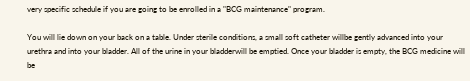very specific schedule if you are going to be enrolled in a "BCG maintenance" program.

You will lie down on your back on a table. Under sterile conditions, a small soft catheter willbe gently advanced into your urethra and into your bladder. All of the urine in your bladderwill be emptied. Once your bladder is empty, the BCG medicine will be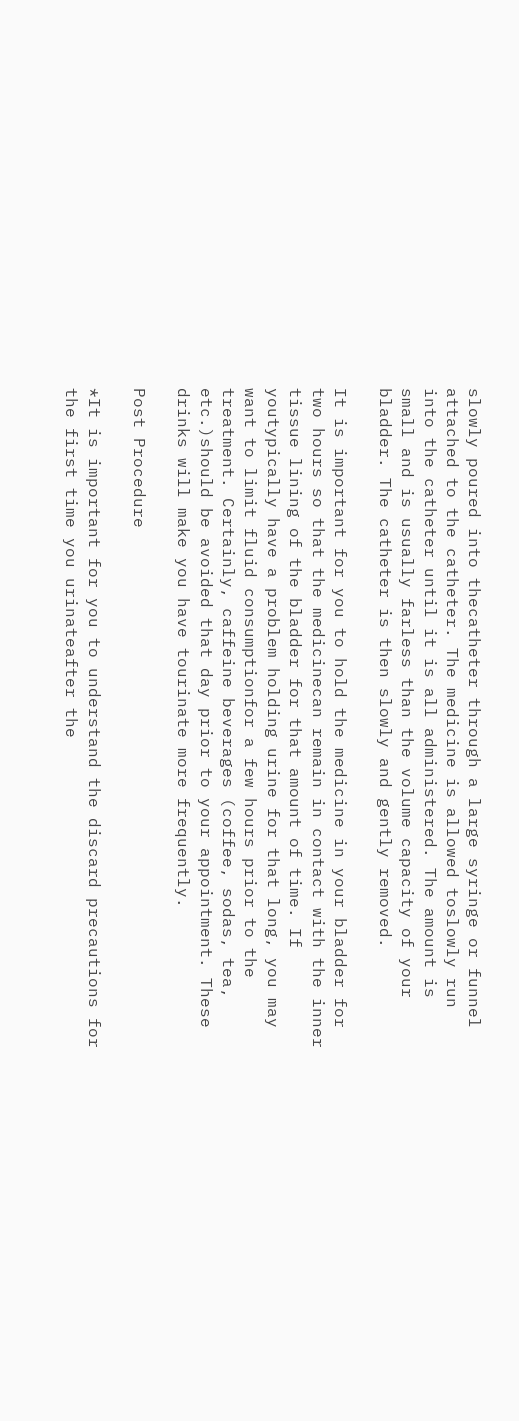slowly poured into thecatheter through a large syringe or funnel attached to the catheter. The medicine is allowed toslowly run into the catheter until it is all administered. The amount is small and is usually farless than the volume capacity of your bladder. The catheter is then slowly and gently removed.

It is important for you to hold the medicine in your bladder for two hours so that the medicinecan remain in contact with the inner tissue lining of the bladder for that amount of time. If youtypically have a problem holding urine for that long, you may want to limit fluid consumptionfor a few hours prior to the treatment. Certainly, caffeine beverages (coffee, sodas, tea, etc.)should be avoided that day prior to your appointment. These drinks will make you have tourinate more frequently.

Post Procedure

*It is important for you to understand the discard precautions for the first time you urinateafter the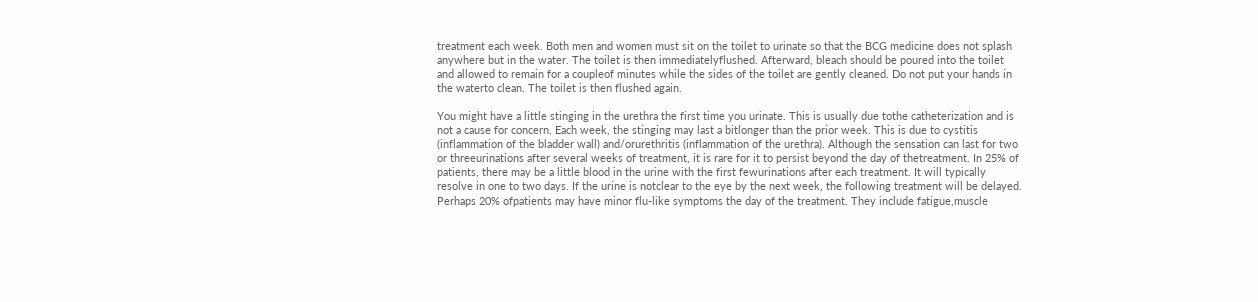treatment each week. Both men and women must sit on the toilet to urinate so that the BCG medicine does not splash anywhere but in the water. The toilet is then immediatelyflushed. Afterward, bleach should be poured into the toilet and allowed to remain for a coupleof minutes while the sides of the toilet are gently cleaned. Do not put your hands in the waterto clean. The toilet is then flushed again.

You might have a little stinging in the urethra the first time you urinate. This is usually due tothe catheterization and is not a cause for concern. Each week, the stinging may last a bitlonger than the prior week. This is due to cystitis (inflammation of the bladder wall) and/orurethritis (inflammation of the urethra). Although the sensation can last for two or threeurinations after several weeks of treatment, it is rare for it to persist beyond the day of thetreatment. In 25% of patients, there may be a little blood in the urine with the first fewurinations after each treatment. It will typically resolve in one to two days. If the urine is notclear to the eye by the next week, the following treatment will be delayed. Perhaps 20% ofpatients may have minor flu-like symptoms the day of the treatment. They include fatigue,muscle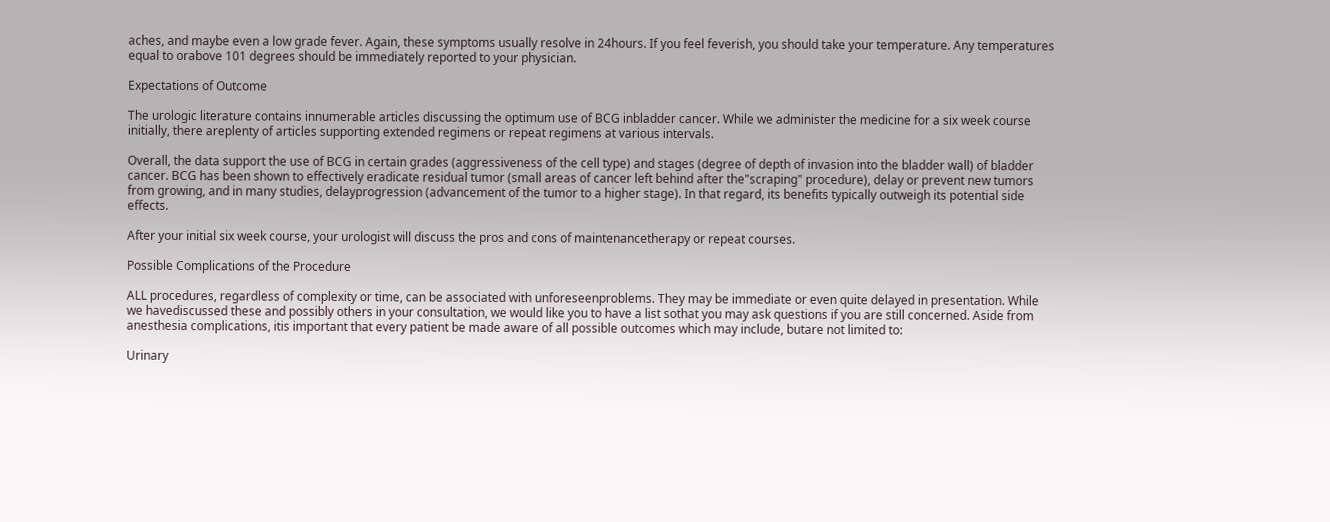aches, and maybe even a low grade fever. Again, these symptoms usually resolve in 24hours. If you feel feverish, you should take your temperature. Any temperatures equal to orabove 101 degrees should be immediately reported to your physician.

Expectations of Outcome

The urologic literature contains innumerable articles discussing the optimum use of BCG inbladder cancer. While we administer the medicine for a six week course initially, there areplenty of articles supporting extended regimens or repeat regimens at various intervals.

Overall, the data support the use of BCG in certain grades (aggressiveness of the cell type) and stages (degree of depth of invasion into the bladder wall) of bladder cancer. BCG has been shown to effectively eradicate residual tumor (small areas of cancer left behind after the"scraping" procedure), delay or prevent new tumors from growing, and in many studies, delayprogression (advancement of the tumor to a higher stage). In that regard, its benefits typically outweigh its potential side effects.

After your initial six week course, your urologist will discuss the pros and cons of maintenancetherapy or repeat courses.

Possible Complications of the Procedure

ALL procedures, regardless of complexity or time, can be associated with unforeseenproblems. They may be immediate or even quite delayed in presentation. While we havediscussed these and possibly others in your consultation, we would like you to have a list sothat you may ask questions if you are still concerned. Aside from anesthesia complications, itis important that every patient be made aware of all possible outcomes which may include, butare not limited to:

Urinary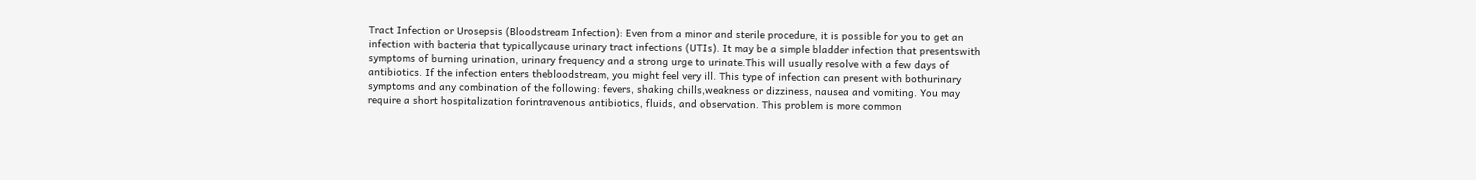Tract Infection or Urosepsis (Bloodstream Infection): Even from a minor and sterile procedure, it is possible for you to get an infection with bacteria that typicallycause urinary tract infections (UTIs). It may be a simple bladder infection that presentswith symptoms of burning urination, urinary frequency and a strong urge to urinate.This will usually resolve with a few days of antibiotics. If the infection enters thebloodstream, you might feel very ill. This type of infection can present with bothurinary symptoms and any combination of the following: fevers, shaking chills,weakness or dizziness, nausea and vomiting. You may require a short hospitalization forintravenous antibiotics, fluids, and observation. This problem is more common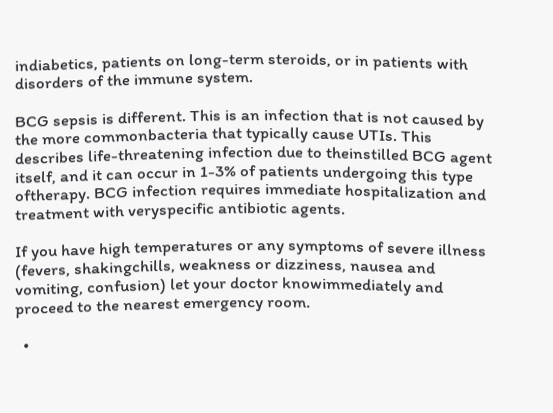indiabetics, patients on long-term steroids, or in patients with disorders of the immune system.

BCG sepsis is different. This is an infection that is not caused by the more commonbacteria that typically cause UTIs. This describes life-threatening infection due to theinstilled BCG agent itself, and it can occur in 1-3% of patients undergoing this type oftherapy. BCG infection requires immediate hospitalization and treatment with veryspecific antibiotic agents.

If you have high temperatures or any symptoms of severe illness (fevers, shakingchills, weakness or dizziness, nausea and vomiting, confusion) let your doctor knowimmediately and proceed to the nearest emergency room.

  •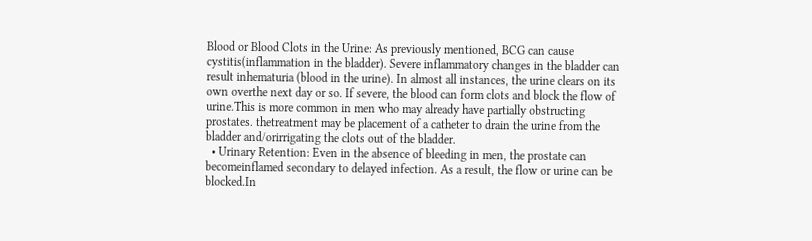Blood or Blood Clots in the Urine: As previously mentioned, BCG can cause cystitis(inflammation in the bladder). Severe inflammatory changes in the bladder can result inhematuria (blood in the urine). In almost all instances, the urine clears on its own overthe next day or so. If severe, the blood can form clots and block the flow of urine.This is more common in men who may already have partially obstructing prostates. thetreatment may be placement of a catheter to drain the urine from the bladder and/orirrigating the clots out of the bladder.
  • Urinary Retention: Even in the absence of bleeding in men, the prostate can becomeinflamed secondary to delayed infection. As a result, the flow or urine can be blocked.In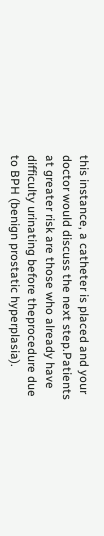this instance, a catheter is placed and your doctor would discuss the next step.Patients at greater risk are those who already have difficulty urinating before theprocedure due to BPH (benign prostatic hyperplasia).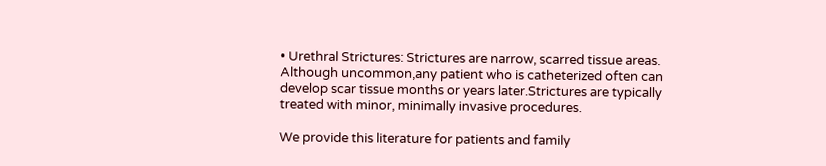• Urethral Strictures: Strictures are narrow, scarred tissue areas. Although uncommon,any patient who is catheterized often can develop scar tissue months or years later.Strictures are typically treated with minor, minimally invasive procedures.

We provide this literature for patients and family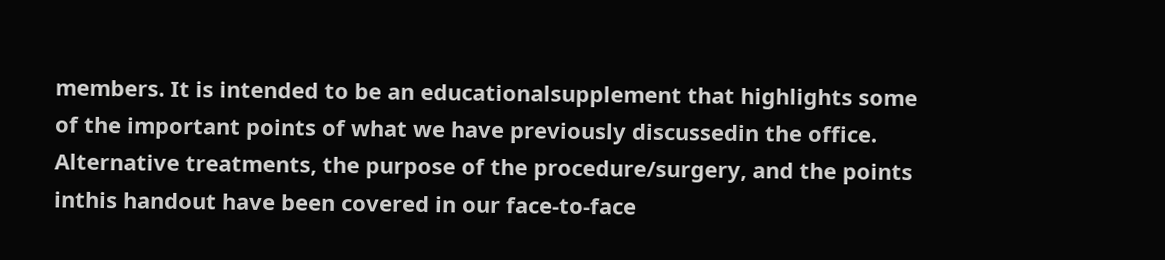members. It is intended to be an educationalsupplement that highlights some of the important points of what we have previously discussedin the office. Alternative treatments, the purpose of the procedure/surgery, and the points inthis handout have been covered in our face-to-face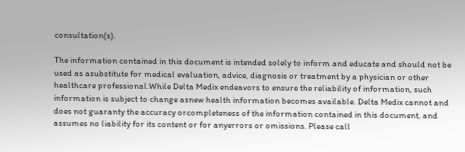consultation(s).

The information contained in this document is intended solely to inform and educate and should not be used as asubstitute for medical evaluation, advice, diagnosis or treatment by a physician or other healthcare professional.While Delta Medix endeavors to ensure the reliability of information, such information is subject to change asnew health information becomes available. Delta Medix cannot and does not guaranty the accuracy orcompleteness of the information contained in this document, and assumes no liability for its content or for anyerrors or omissions. Please call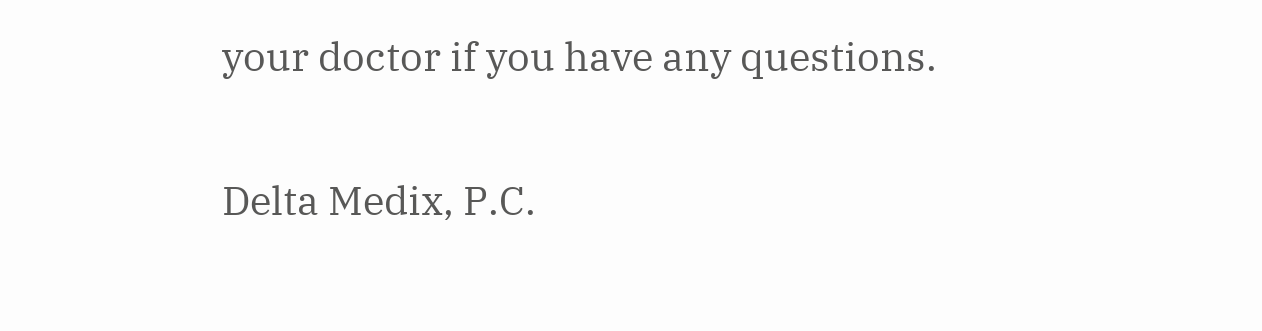your doctor if you have any questions.

Delta Medix, P.C.